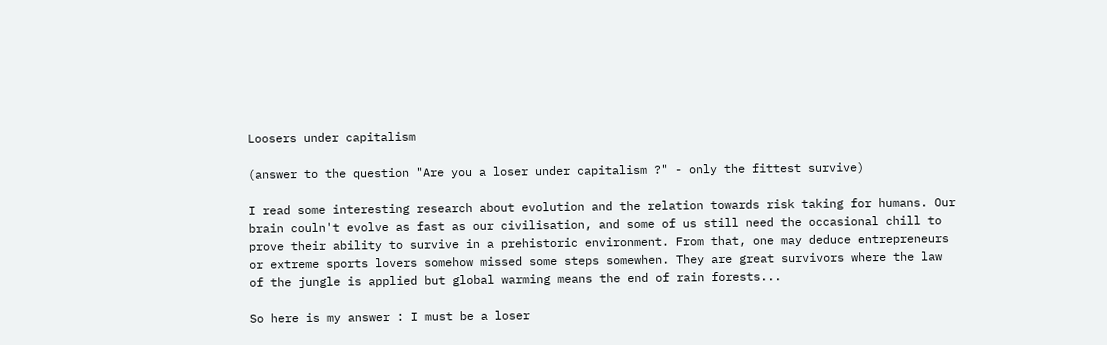Loosers under capitalism

(answer to the question "Are you a loser under capitalism ?" - only the fittest survive)

I read some interesting research about evolution and the relation towards risk taking for humans. Our brain couln't evolve as fast as our civilisation, and some of us still need the occasional chill to prove their ability to survive in a prehistoric environment. From that, one may deduce entrepreneurs or extreme sports lovers somehow missed some steps somewhen. They are great survivors where the law of the jungle is applied but global warming means the end of rain forests...

So here is my answer : I must be a loser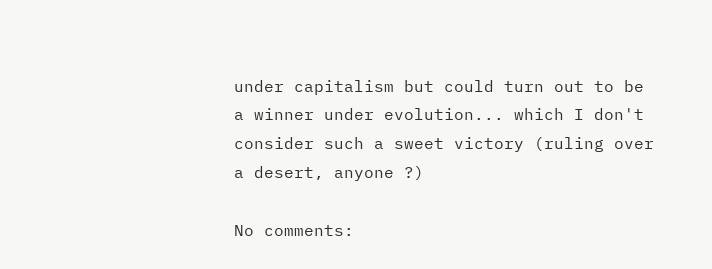under capitalism but could turn out to be a winner under evolution... which I don't consider such a sweet victory (ruling over a desert, anyone ?)

No comments: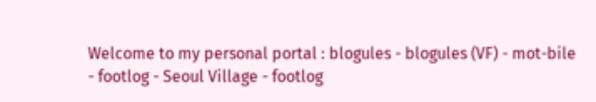Welcome to my personal portal : blogules - blogules (VF) - mot-bile - footlog - Seoul Village - footlog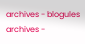archives - blogules archives -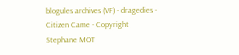blogules archives (VF) - dragedies - Citizen Came - Copyright Stephane MOT